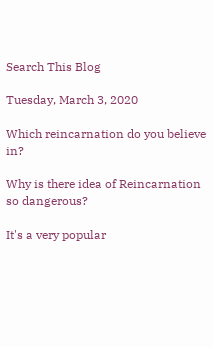Search This Blog

Tuesday, March 3, 2020

Which reincarnation do you believe in?

Why is there idea of Reincarnation so dangerous?

It's a very popular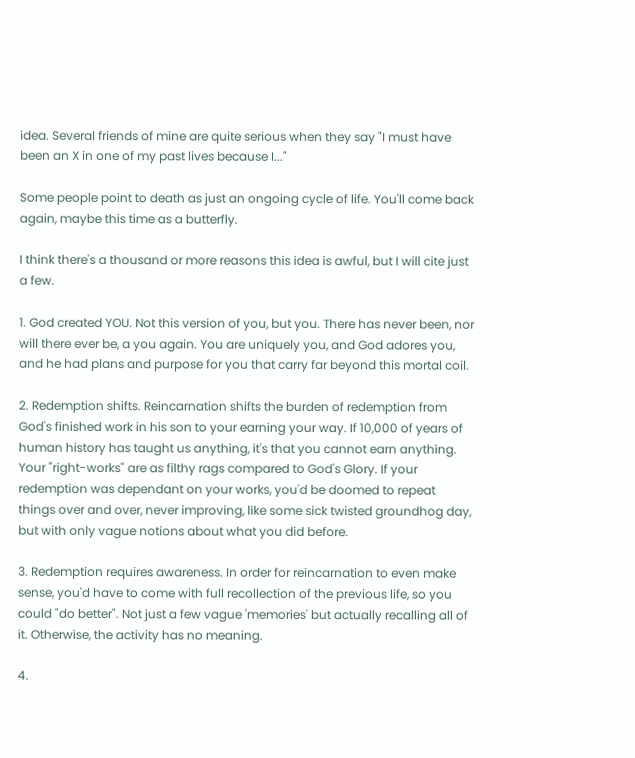idea. Several friends of mine are quite serious when they say "I must have been an X in one of my past lives because I..."

Some people point to death as just an ongoing cycle of life. You'll come back again, maybe this time as a butterfly.

I think there's a thousand or more reasons this idea is awful, but I will cite just a few.

1. God created YOU. Not this version of you, but you. There has never been, nor will there ever be, a you again. You are uniquely you, and God adores you, and he had plans and purpose for you that carry far beyond this mortal coil.

2. Redemption shifts. Reincarnation shifts the burden of redemption from God's finished work in his son to your earning your way. If 10,000 of years of human history has taught us anything, it's that you cannot earn anything. Your "right-works" are as filthy rags compared to God's Glory. If your redemption was dependant on your works, you'd be doomed to repeat things over and over, never improving, like some sick twisted groundhog day, but with only vague notions about what you did before.

3. Redemption requires awareness. In order for reincarnation to even make sense, you'd have to come with full recollection of the previous life, so you could "do better". Not just a few vague 'memories' but actually recalling all of it. Otherwise, the activity has no meaning.

4.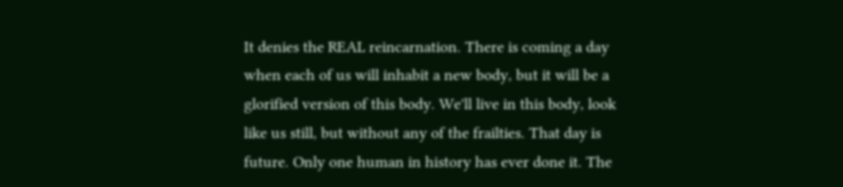It denies the REAL reincarnation. There is coming a day when each of us will inhabit a new body, but it will be a glorified version of this body. We'll live in this body, look like us still, but without any of the frailties. That day is future. Only one human in history has ever done it. The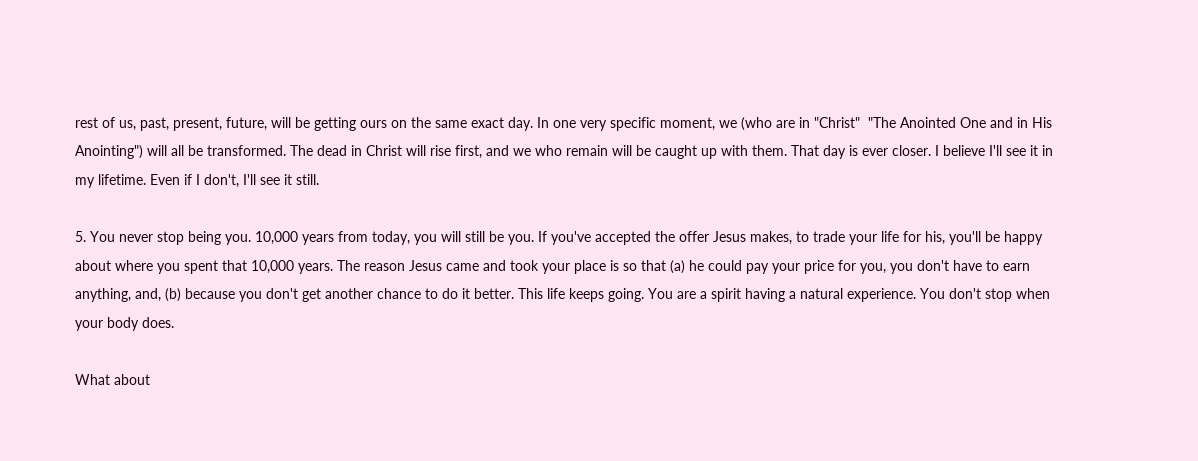rest of us, past, present, future, will be getting ours on the same exact day. In one very specific moment, we (who are in "Christ"  "The Anointed One and in His Anointing") will all be transformed. The dead in Christ will rise first, and we who remain will be caught up with them. That day is ever closer. I believe I'll see it in my lifetime. Even if I don't, I'll see it still.

5. You never stop being you. 10,000 years from today, you will still be you. If you've accepted the offer Jesus makes, to trade your life for his, you'll be happy about where you spent that 10,000 years. The reason Jesus came and took your place is so that (a) he could pay your price for you, you don't have to earn anything, and, (b) because you don't get another chance to do it better. This life keeps going. You are a spirit having a natural experience. You don't stop when your body does.

What about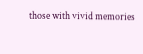those with vivid memories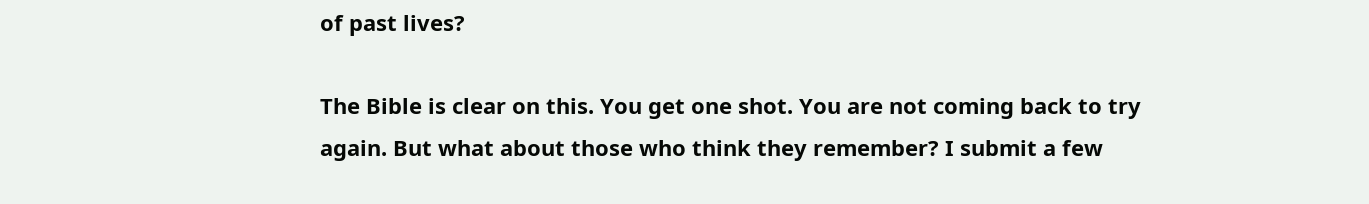of past lives?

The Bible is clear on this. You get one shot. You are not coming back to try again. But what about those who think they remember? I submit a few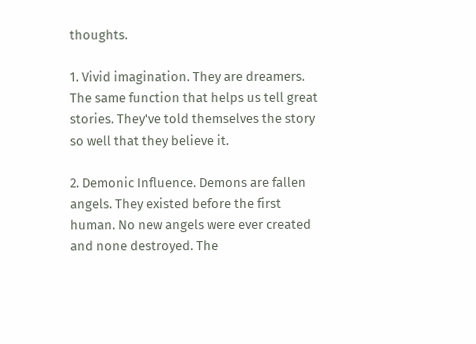thoughts.

1. Vivid imagination. They are dreamers. The same function that helps us tell great stories. They've told themselves the story so well that they believe it.

2. Demonic Influence. Demons are fallen angels. They existed before the first human. No new angels were ever created and none destroyed. The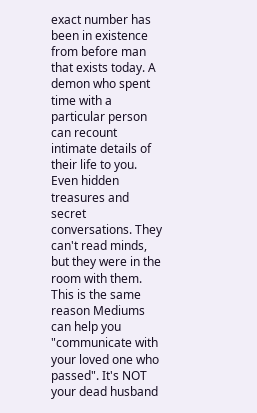exact number has been in existence from before man that exists today. A demon who spent time with a particular person can recount intimate details of their life to you. Even hidden treasures and secret conversations. They can't read minds, but they were in the room with them. This is the same reason Mediums can help you "communicate with your loved one who passed". It's NOT your dead husband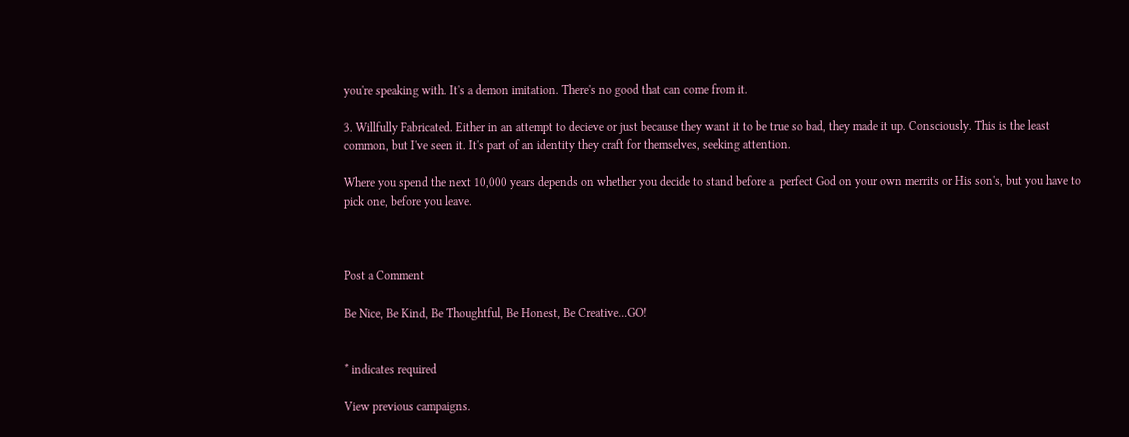you're speaking with. It's a demon imitation. There's no good that can come from it.

3. Willfully Fabricated. Either in an attempt to decieve or just because they want it to be true so bad, they made it up. Consciously. This is the least common, but I've seen it. It's part of an identity they craft for themselves, seeking attention.

Where you spend the next 10,000 years depends on whether you decide to stand before a  perfect God on your own merrits or His son's, but you have to pick one, before you leave.



Post a Comment

Be Nice, Be Kind, Be Thoughtful, Be Honest, Be Creative...GO!


* indicates required

View previous campaigns.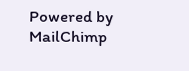Powered by MailChimp